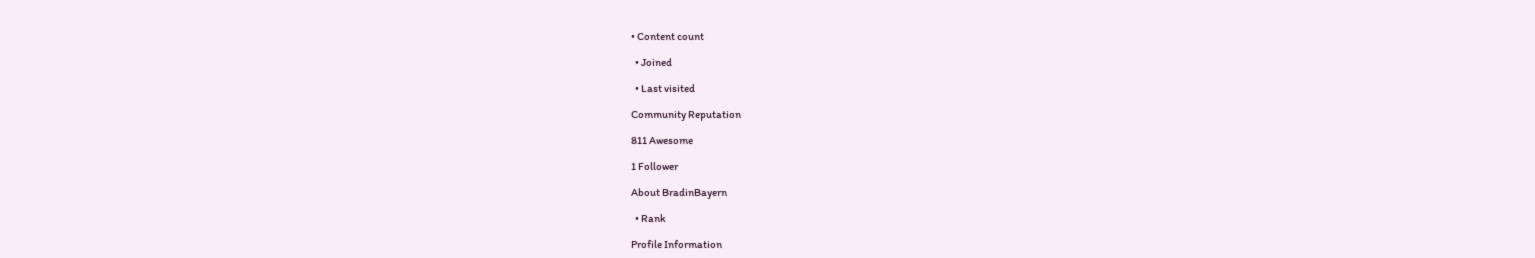• Content count

  • Joined

  • Last visited

Community Reputation

811 Awesome

1 Follower

About BradinBayern

  • Rank

Profile Information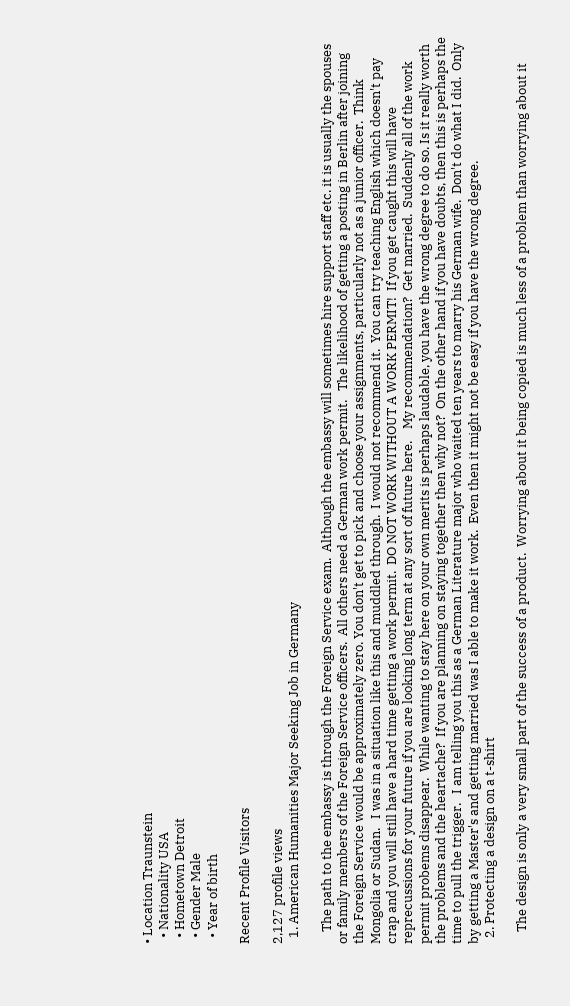• Location Traunstein
  • Nationality USA
  • Hometown Detroit
  • Gender Male
  • Year of birth

Recent Profile Visitors

2,127 profile views
  1. American Humanities Major Seeking Job in Germany

    The path to the embassy is through the Foreign Service exam.  Although the embassy will sometimes hire support staff etc. it is usually the spouses or family members of the Foreign Service officers.  All others need a German work permit.   The likelihood of getting a posting in Berlin after joining the Foreign Service would be approximately zero. You don't get to pick and choose your assignments, particularly not as a junior officer.  Think Mongolia or Sudan.   I was in a situation like this and muddled through.  I would not recommend it.  You can try teaching English which doesn't pay crap and you will still have a hard time getting a work permit.  DO NOT WORK WITHOUT A WORK PERMIT!  If you get caught this will have reprecussions for your future if you are looking long term at any sort of future here.    My recommendation?  Get married.  Suddenly all of the work permit probems disappear.  While wanting to stay here on your own merits is perhaps laudable, you have the wrong degree to do so. Is it really worth the problems and the heartache?  If you are planning on staying together then why not?  On the other hand if you have doubts, then this is perhaps the time to pull the trigger.   I am telling you this as a German Literature major who waited ten years to marry his German wife.  Don't do what I did.  Only by getting a Master's and getting married was I able to make it work.  Even then it might not be easy if you have the wrong degree.
  2. Protecting a design on a t-shirt

    The design is only a very small part of the success of a product.  Worrying about it being copied is much less of a problem than worrying about it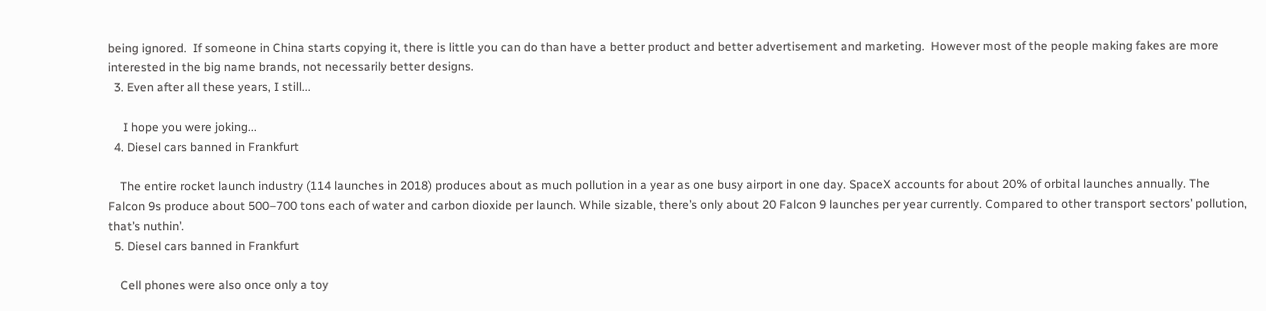being ignored.  If someone in China starts copying it, there is little you can do than have a better product and better advertisement and marketing.  However most of the people making fakes are more interested in the big name brands, not necessarily better designs.
  3. Even after all these years, I still...

     I hope you were joking...
  4. Diesel cars banned in Frankfurt

    The entire rocket launch industry (114 launches in 2018) produces about as much pollution in a year as one busy airport in one day. SpaceX accounts for about 20% of orbital launches annually. The Falcon 9s produce about 500–700 tons each of water and carbon dioxide per launch. While sizable, there’s only about 20 Falcon 9 launches per year currently. Compared to other transport sectors’ pollution, that’s nuthin’.
  5. Diesel cars banned in Frankfurt

    Cell phones were also once only a toy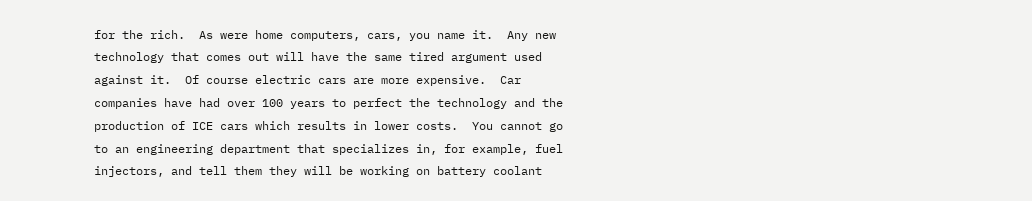for the rich.  As were home computers, cars, you name it.  Any new technology that comes out will have the same tired argument used against it.  Of course electric cars are more expensive.  Car companies have had over 100 years to perfect the technology and the production of ICE cars which results in lower costs.  You cannot go to an engineering department that specializes in, for example, fuel injectors, and tell them they will be working on battery coolant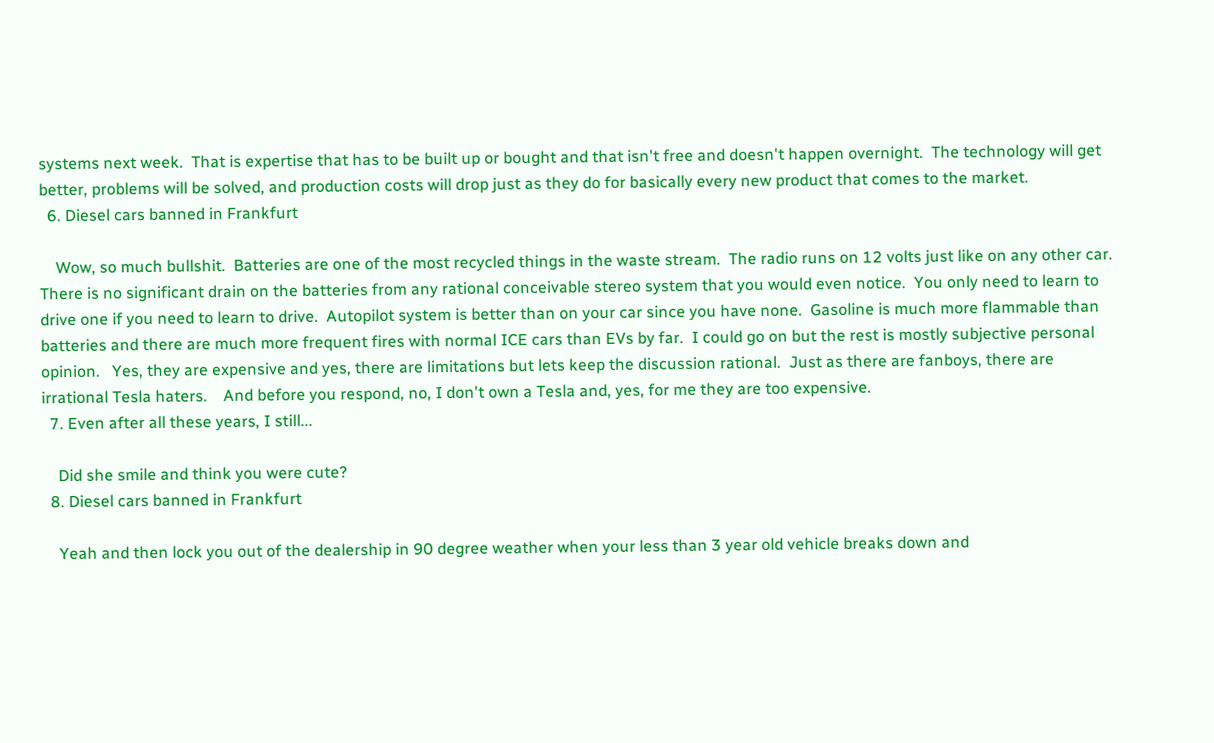systems next week.  That is expertise that has to be built up or bought and that isn't free and doesn't happen overnight.  The technology will get better, problems will be solved, and production costs will drop just as they do for basically every new product that comes to the market.
  6. Diesel cars banned in Frankfurt

    Wow, so much bullshit.  Batteries are one of the most recycled things in the waste stream.  The radio runs on 12 volts just like on any other car.  There is no significant drain on the batteries from any rational conceivable stereo system that you would even notice.  You only need to learn to drive one if you need to learn to drive.  Autopilot system is better than on your car since you have none.  Gasoline is much more flammable than batteries and there are much more frequent fires with normal ICE cars than EVs by far.  I could go on but the rest is mostly subjective personal opinion.   Yes, they are expensive and yes, there are limitations but lets keep the discussion rational.  Just as there are fanboys, there are irrational Tesla haters.    And before you respond, no, I don't own a Tesla and, yes, for me they are too expensive.
  7. Even after all these years, I still...

    Did she smile and think you were cute?
  8. Diesel cars banned in Frankfurt

    Yeah and then lock you out of the dealership in 90 degree weather when your less than 3 year old vehicle breaks down and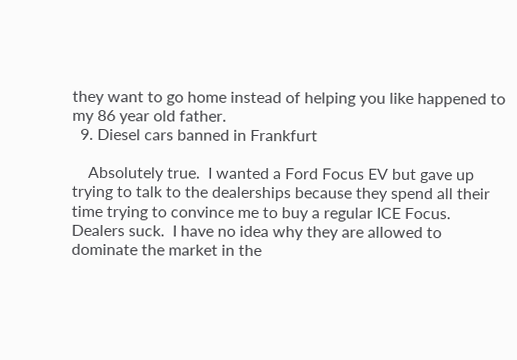they want to go home instead of helping you like happened to my 86 year old father.
  9. Diesel cars banned in Frankfurt

    Absolutely true.  I wanted a Ford Focus EV but gave up trying to talk to the dealerships because they spend all their time trying to convince me to buy a regular ICE Focus.    Dealers suck.  I have no idea why they are allowed to dominate the market in the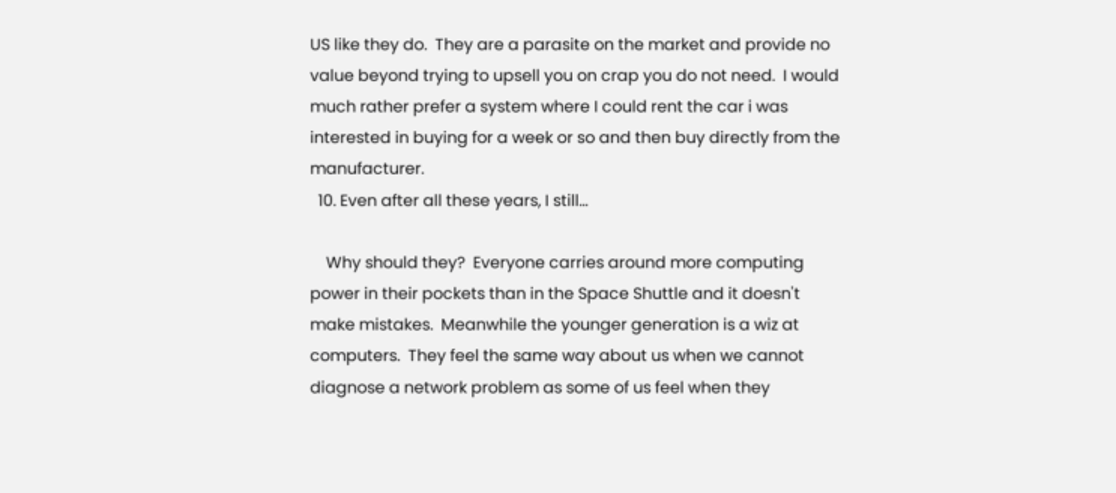US like they do.  They are a parasite on the market and provide no value beyond trying to upsell you on crap you do not need.  I would much rather prefer a system where I could rent the car i was interested in buying for a week or so and then buy directly from the manufacturer.
  10. Even after all these years, I still...

    Why should they?  Everyone carries around more computing power in their pockets than in the Space Shuttle and it doesn't make mistakes.  Meanwhile the younger generation is a wiz at computers.  They feel the same way about us when we cannot diagnose a network problem as some of us feel when they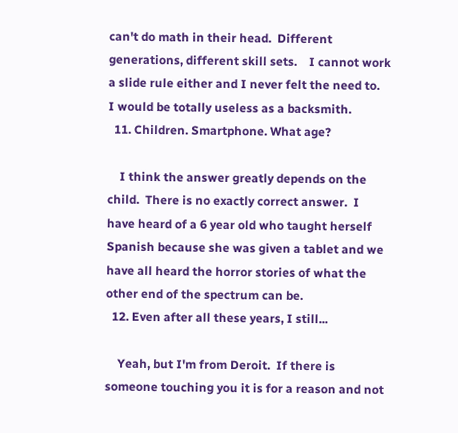can't do math in their head.  Different generations, different skill sets.    I cannot work a slide rule either and I never felt the need to.   I would be totally useless as a backsmith.
  11. Children. Smartphone. What age?

    I think the answer greatly depends on the child.  There is no exactly correct answer.  I have heard of a 6 year old who taught herself Spanish because she was given a tablet and we have all heard the horror stories of what the other end of the spectrum can be.
  12. Even after all these years, I still...

    Yeah, but I'm from Deroit.  If there is someone touching you it is for a reason and not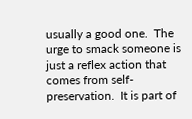usually a good one.  The urge to smack someone is just a reflex action that comes from self-preservation.  It is part of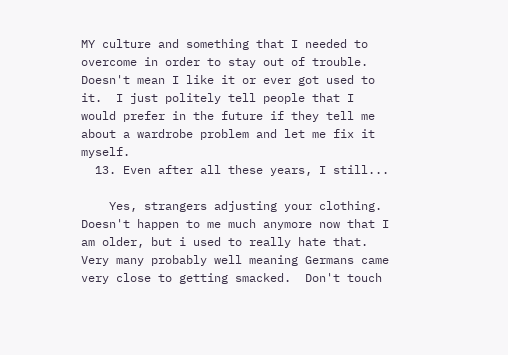MY culture and something that I needed to overcome in order to stay out of trouble.  Doesn't mean I like it or ever got used to it.  I just politely tell people that I would prefer in the future if they tell me about a wardrobe problem and let me fix it myself.
  13. Even after all these years, I still...

    Yes, strangers adjusting your clothing.  Doesn't happen to me much anymore now that I am older, but i used to really hate that.  Very many probably well meaning Germans came very close to getting smacked.  Don't touch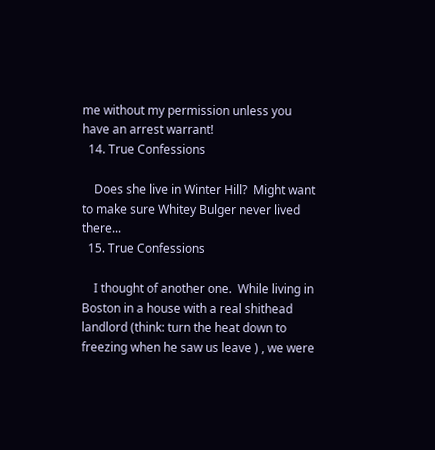me without my permission unless you have an arrest warrant!
  14. True Confessions

    Does she live in Winter Hill?  Might want to make sure Whitey Bulger never lived there...
  15. True Confessions

    I thought of another one.  While living in Boston in a house with a real shithead landlord (think: turn the heat down to freezing when he saw us leave ) , we were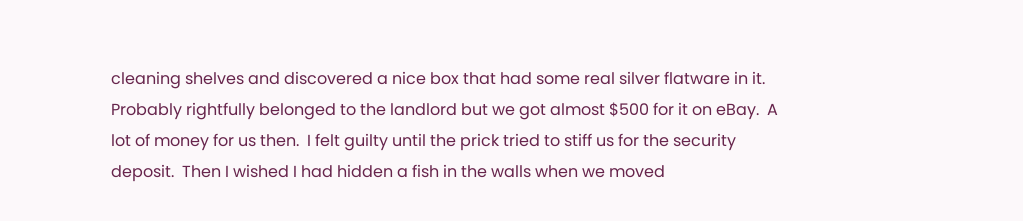cleaning shelves and discovered a nice box that had some real silver flatware in it.  Probably rightfully belonged to the landlord but we got almost $500 for it on eBay.  A lot of money for us then.  I felt guilty until the prick tried to stiff us for the security deposit.  Then I wished I had hidden a fish in the walls when we moved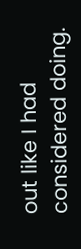out like I had considered doing.